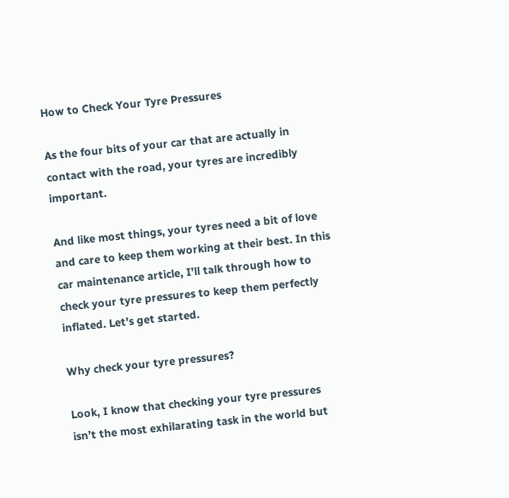How to Check Your Tyre Pressures

As the four bits of your car that are actually in contact with the road, your tyres are incredibly important.

And like most things, your tyres need a bit of love and care to keep them working at their best. In this car maintenance article, I’ll talk through how to check your tyre pressures to keep them perfectly inflated. Let’s get started.

Why check your tyre pressures?

Look, I know that checking your tyre pressures isn’t the most exhilarating task in the world but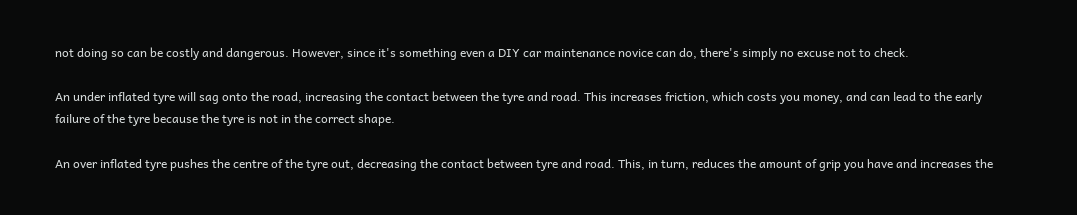not doing so can be costly and dangerous. However, since it's something even a DIY car maintenance novice can do, there's simply no excuse not to check.

An under inflated tyre will sag onto the road, increasing the contact between the tyre and road. This increases friction, which costs you money, and can lead to the early failure of the tyre because the tyre is not in the correct shape.

An over inflated tyre pushes the centre of the tyre out, decreasing the contact between tyre and road. This, in turn, reduces the amount of grip you have and increases the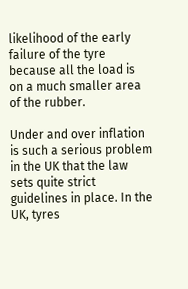likelihood of the early failure of the tyre because all the load is on a much smaller area of the rubber.

Under and over inflation is such a serious problem in the UK that the law sets quite strict guidelines in place. In the UK, tyres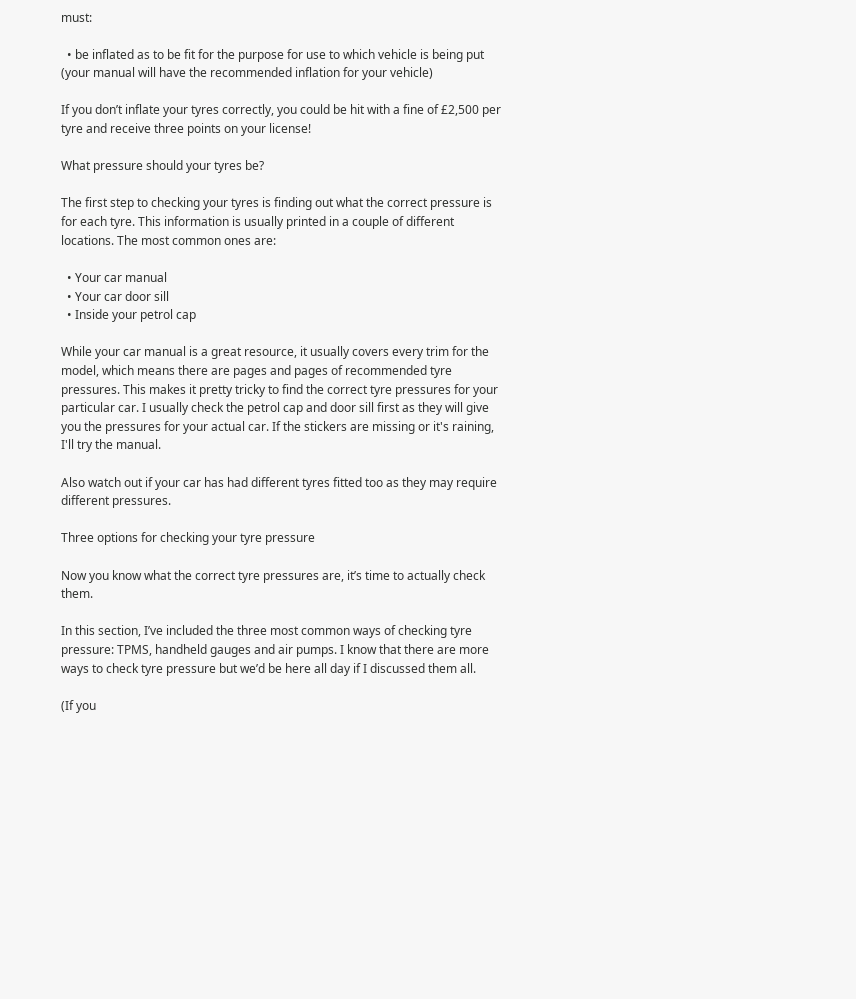must:

  • be inflated as to be fit for the purpose for use to which vehicle is being put (your manual will have the recommended inflation for your vehicle)

If you don’t inflate your tyres correctly, you could be hit with a fine of £2,500 per tyre and receive three points on your license!

What pressure should your tyres be?

The first step to checking your tyres is finding out what the correct pressure is for each tyre. This information is usually printed in a couple of different locations. The most common ones are:

  • Your car manual
  • Your car door sill
  • Inside your petrol cap

While your car manual is a great resource, it usually covers every trim for the model, which means there are pages and pages of recommended tyre pressures. This makes it pretty tricky to find the correct tyre pressures for your particular car. I usually check the petrol cap and door sill first as they will give you the pressures for your actual car. If the stickers are missing or it's raining, I'll try the manual.

Also watch out if your car has had different tyres fitted too as they may require different pressures.

Three options for checking your tyre pressure

Now you know what the correct tyre pressures are, it’s time to actually check them.

In this section, I’ve included the three most common ways of checking tyre pressure: TPMS, handheld gauges and air pumps. I know that there are more ways to check tyre pressure but we’d be here all day if I discussed them all.

(If you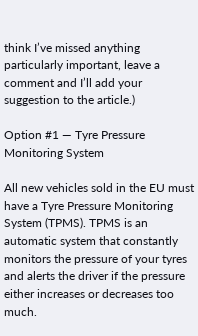think I’ve missed anything particularly important, leave a comment and I’ll add your suggestion to the article.)

Option #1 — Tyre Pressure Monitoring System

All new vehicles sold in the EU must have a Tyre Pressure Monitoring System (TPMS). TPMS is an automatic system that constantly monitors the pressure of your tyres and alerts the driver if the pressure either increases or decreases too much.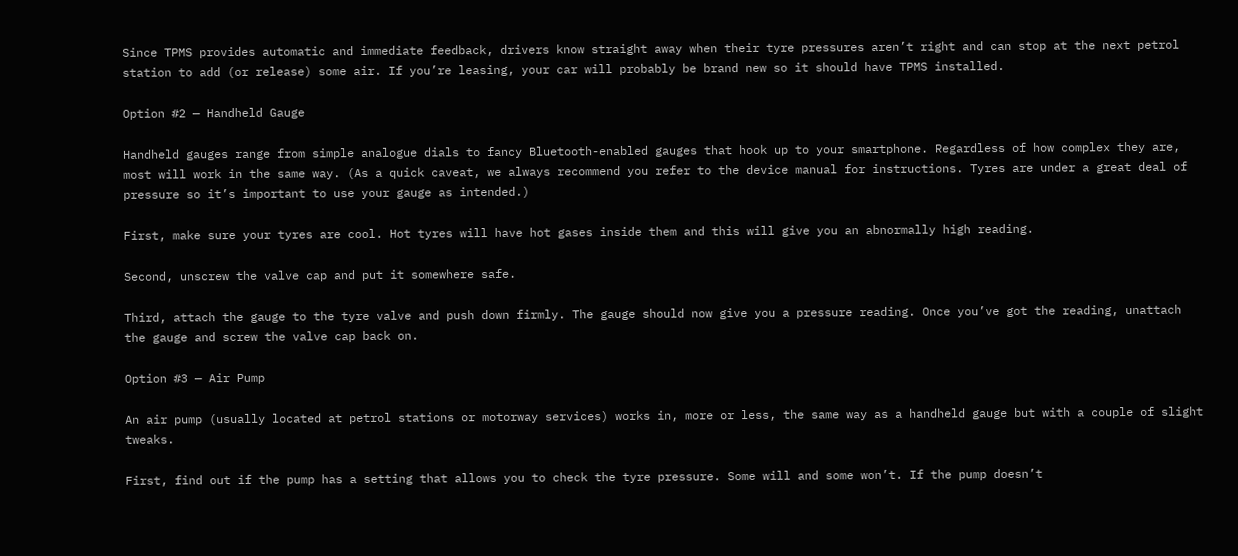Since TPMS provides automatic and immediate feedback, drivers know straight away when their tyre pressures aren’t right and can stop at the next petrol station to add (or release) some air. If you’re leasing, your car will probably be brand new so it should have TPMS installed.

Option #2 — Handheld Gauge

Handheld gauges range from simple analogue dials to fancy Bluetooth-enabled gauges that hook up to your smartphone. Regardless of how complex they are, most will work in the same way. (As a quick caveat, we always recommend you refer to the device manual for instructions. Tyres are under a great deal of pressure so it’s important to use your gauge as intended.)

First, make sure your tyres are cool. Hot tyres will have hot gases inside them and this will give you an abnormally high reading.

Second, unscrew the valve cap and put it somewhere safe.

Third, attach the gauge to the tyre valve and push down firmly. The gauge should now give you a pressure reading. Once you’ve got the reading, unattach the gauge and screw the valve cap back on.

Option #3 — Air Pump

An air pump (usually located at petrol stations or motorway services) works in, more or less, the same way as a handheld gauge but with a couple of slight tweaks.

First, find out if the pump has a setting that allows you to check the tyre pressure. Some will and some won’t. If the pump doesn’t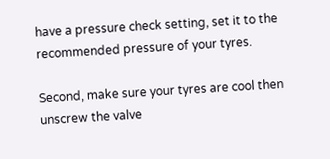have a pressure check setting, set it to the recommended pressure of your tyres.

Second, make sure your tyres are cool then unscrew the valve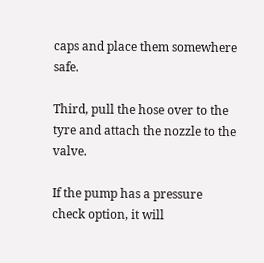caps and place them somewhere safe.

Third, pull the hose over to the tyre and attach the nozzle to the valve.

If the pump has a pressure check option, it will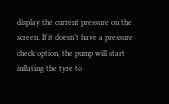display the current pressure on the screen. If it doesn’t have a pressure check option, the pump will start inflating the tyre to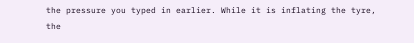the pressure you typed in earlier. While it is inflating the tyre, the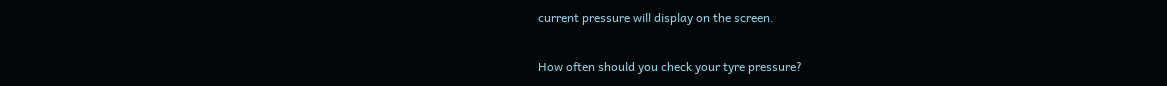current pressure will display on the screen.

How often should you check your tyre pressure?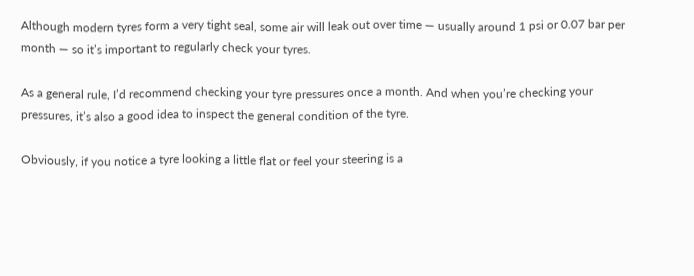Although modern tyres form a very tight seal, some air will leak out over time — usually around 1 psi or 0.07 bar per month — so it’s important to regularly check your tyres.

As a general rule, I’d recommend checking your tyre pressures once a month. And when you’re checking your pressures, it’s also a good idea to inspect the general condition of the tyre.

Obviously, if you notice a tyre looking a little flat or feel your steering is a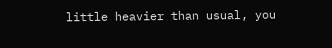little heavier than usual, you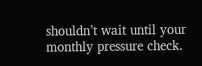shouldn’t wait until your monthly pressure check.